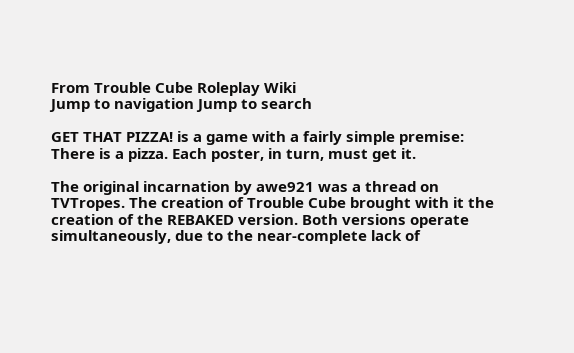From Trouble Cube Roleplay Wiki
Jump to navigation Jump to search

GET THAT PIZZA! is a game with a fairly simple premise: There is a pizza. Each poster, in turn, must get it.

The original incarnation by awe921 was a thread on TVTropes. The creation of Trouble Cube brought with it the creation of the REBAKED version. Both versions operate simultaneously, due to the near-complete lack of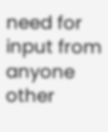need for input from anyone other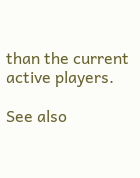than the current active players.

See also